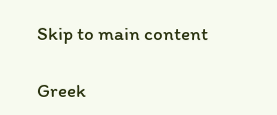Skip to main content

Greek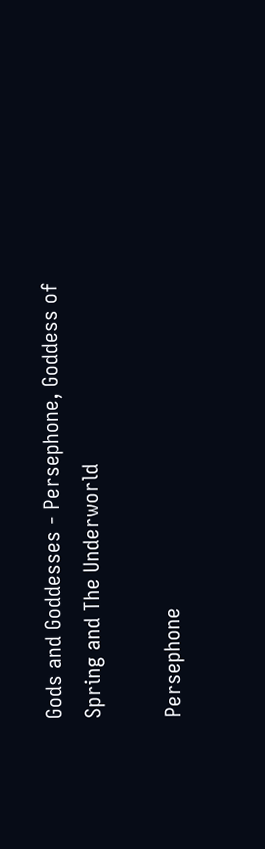Gods and Goddesses - Persephone, Goddess of Spring and The Underworld

Persephone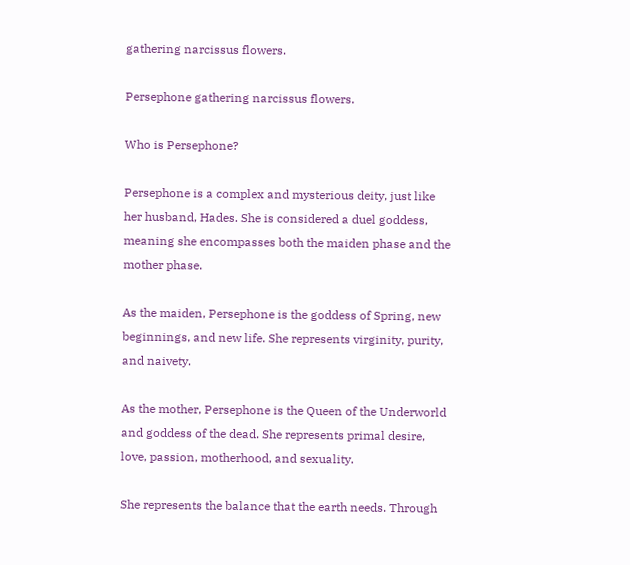gathering narcissus flowers.

Persephone gathering narcissus flowers.

Who is Persephone?

Persephone is a complex and mysterious deity, just like her husband, Hades. She is considered a duel goddess, meaning she encompasses both the maiden phase and the mother phase.

As the maiden, Persephone is the goddess of Spring, new beginnings, and new life. She represents virginity, purity, and naivety.

As the mother, Persephone is the Queen of the Underworld and goddess of the dead. She represents primal desire, love, passion, motherhood, and sexuality.

She represents the balance that the earth needs. Through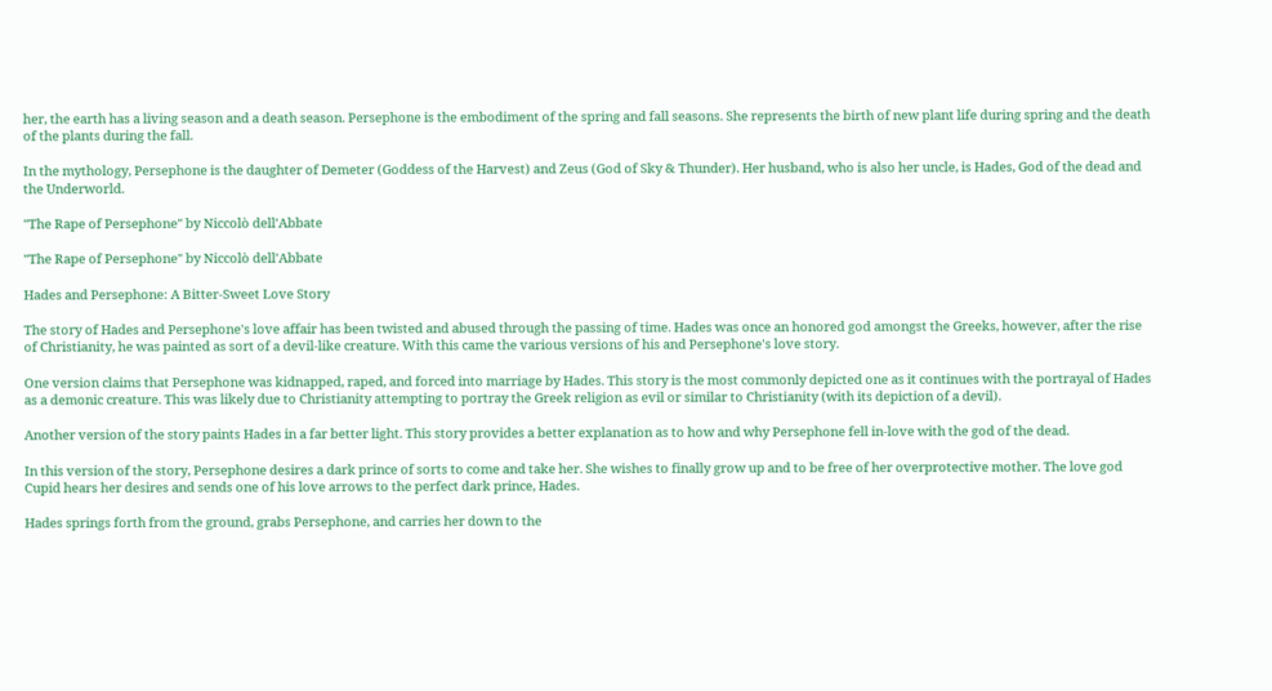her, the earth has a living season and a death season. Persephone is the embodiment of the spring and fall seasons. She represents the birth of new plant life during spring and the death of the plants during the fall.

In the mythology, Persephone is the daughter of Demeter (Goddess of the Harvest) and Zeus (God of Sky & Thunder). Her husband, who is also her uncle, is Hades, God of the dead and the Underworld.

"The Rape of Persephone" by Niccolò dell'Abbate

"The Rape of Persephone" by Niccolò dell'Abbate

Hades and Persephone: A Bitter-Sweet Love Story

The story of Hades and Persephone's love affair has been twisted and abused through the passing of time. Hades was once an honored god amongst the Greeks, however, after the rise of Christianity, he was painted as sort of a devil-like creature. With this came the various versions of his and Persephone's love story.

One version claims that Persephone was kidnapped, raped, and forced into marriage by Hades. This story is the most commonly depicted one as it continues with the portrayal of Hades as a demonic creature. This was likely due to Christianity attempting to portray the Greek religion as evil or similar to Christianity (with its depiction of a devil).

Another version of the story paints Hades in a far better light. This story provides a better explanation as to how and why Persephone fell in-love with the god of the dead.

In this version of the story, Persephone desires a dark prince of sorts to come and take her. She wishes to finally grow up and to be free of her overprotective mother. The love god Cupid hears her desires and sends one of his love arrows to the perfect dark prince, Hades.

Hades springs forth from the ground, grabs Persephone, and carries her down to the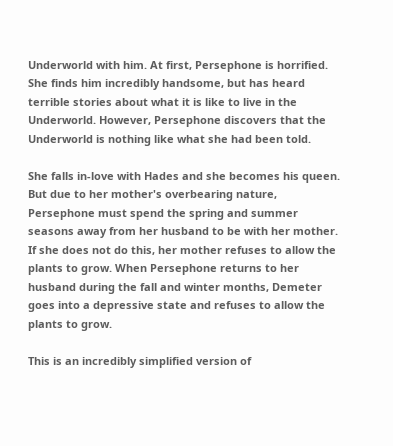Underworld with him. At first, Persephone is horrified. She finds him incredibly handsome, but has heard terrible stories about what it is like to live in the Underworld. However, Persephone discovers that the Underworld is nothing like what she had been told.

She falls in-love with Hades and she becomes his queen. But due to her mother's overbearing nature, Persephone must spend the spring and summer seasons away from her husband to be with her mother. If she does not do this, her mother refuses to allow the plants to grow. When Persephone returns to her husband during the fall and winter months, Demeter goes into a depressive state and refuses to allow the plants to grow.

This is an incredibly simplified version of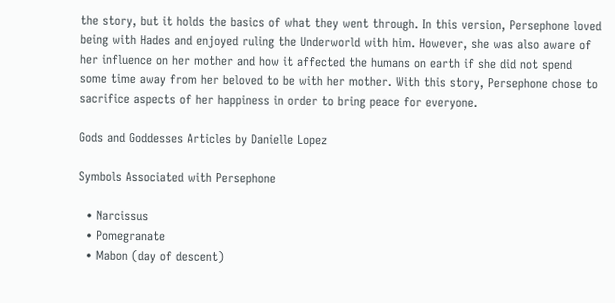the story, but it holds the basics of what they went through. In this version, Persephone loved being with Hades and enjoyed ruling the Underworld with him. However, she was also aware of her influence on her mother and how it affected the humans on earth if she did not spend some time away from her beloved to be with her mother. With this story, Persephone chose to sacrifice aspects of her happiness in order to bring peace for everyone.

Gods and Goddesses Articles by Danielle Lopez

Symbols Associated with Persephone

  • Narcissus
  • Pomegranate
  • Mabon (day of descent)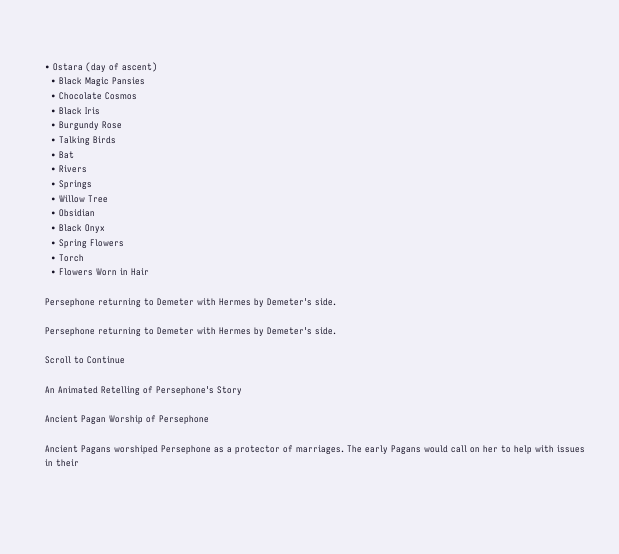• Ostara (day of ascent)
  • Black Magic Pansies
  • Chocolate Cosmos
  • Black Iris
  • Burgundy Rose
  • Talking Birds
  • Bat
  • Rivers
  • Springs
  • Willow Tree
  • Obsidian
  • Black Onyx
  • Spring Flowers
  • Torch
  • Flowers Worn in Hair

Persephone returning to Demeter with Hermes by Demeter's side.

Persephone returning to Demeter with Hermes by Demeter's side.

Scroll to Continue

An Animated Retelling of Persephone's Story

Ancient Pagan Worship of Persephone

Ancient Pagans worshiped Persephone as a protector of marriages. The early Pagans would call on her to help with issues in their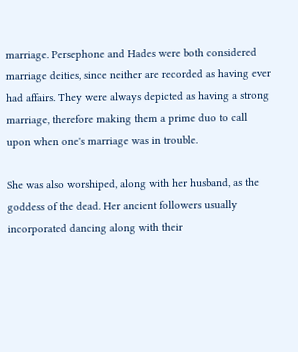marriage. Persephone and Hades were both considered marriage deities, since neither are recorded as having ever had affairs. They were always depicted as having a strong marriage, therefore making them a prime duo to call upon when one's marriage was in trouble.

She was also worshiped, along with her husband, as the goddess of the dead. Her ancient followers usually incorporated dancing along with their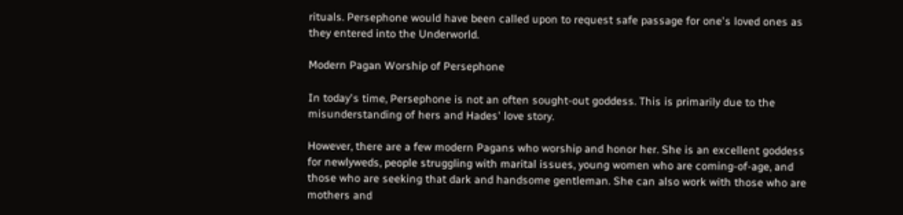rituals. Persephone would have been called upon to request safe passage for one's loved ones as they entered into the Underworld.

Modern Pagan Worship of Persephone

In today's time, Persephone is not an often sought-out goddess. This is primarily due to the misunderstanding of hers and Hades' love story.

However, there are a few modern Pagans who worship and honor her. She is an excellent goddess for newlyweds, people struggling with marital issues, young women who are coming-of-age, and those who are seeking that dark and handsome gentleman. She can also work with those who are mothers and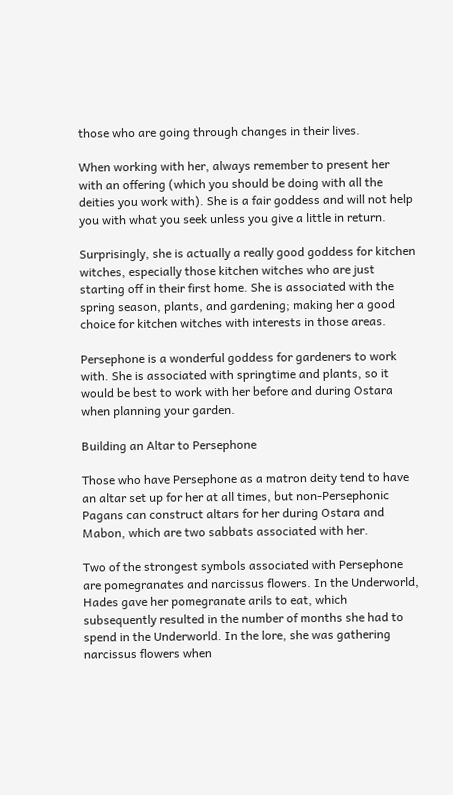those who are going through changes in their lives.

When working with her, always remember to present her with an offering (which you should be doing with all the deities you work with). She is a fair goddess and will not help you with what you seek unless you give a little in return.

Surprisingly, she is actually a really good goddess for kitchen witches, especially those kitchen witches who are just starting off in their first home. She is associated with the spring season, plants, and gardening; making her a good choice for kitchen witches with interests in those areas.

Persephone is a wonderful goddess for gardeners to work with. She is associated with springtime and plants, so it would be best to work with her before and during Ostara when planning your garden.

Building an Altar to Persephone

Those who have Persephone as a matron deity tend to have an altar set up for her at all times, but non-Persephonic Pagans can construct altars for her during Ostara and Mabon, which are two sabbats associated with her.

Two of the strongest symbols associated with Persephone are pomegranates and narcissus flowers. In the Underworld, Hades gave her pomegranate arils to eat, which subsequently resulted in the number of months she had to spend in the Underworld. In the lore, she was gathering narcissus flowers when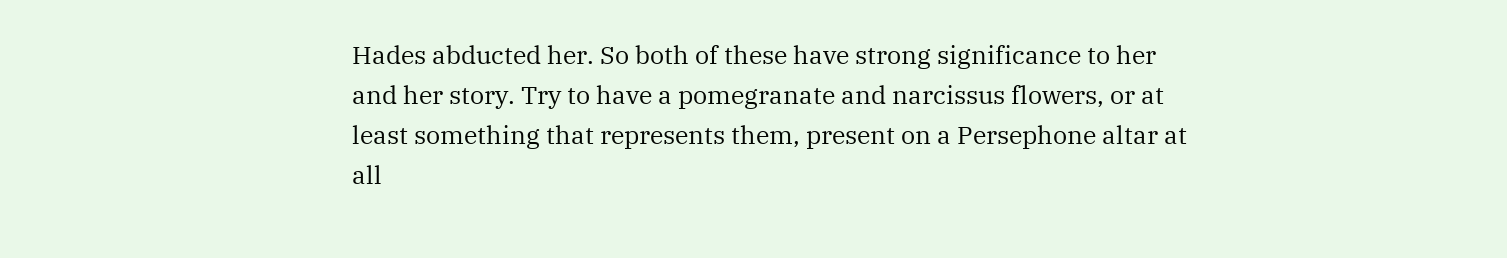Hades abducted her. So both of these have strong significance to her and her story. Try to have a pomegranate and narcissus flowers, or at least something that represents them, present on a Persephone altar at all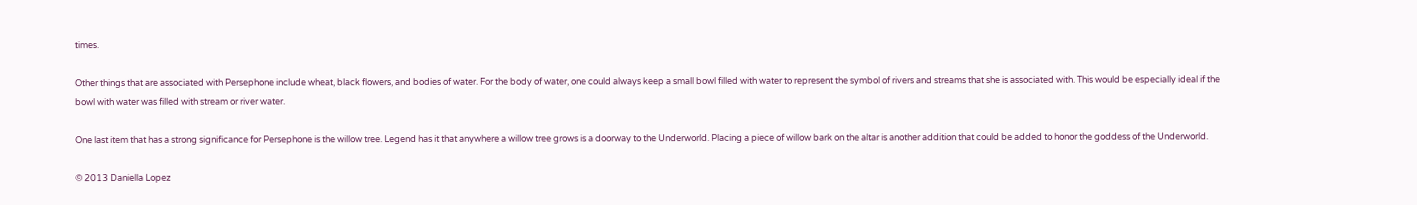times.

Other things that are associated with Persephone include wheat, black flowers, and bodies of water. For the body of water, one could always keep a small bowl filled with water to represent the symbol of rivers and streams that she is associated with. This would be especially ideal if the bowl with water was filled with stream or river water.

One last item that has a strong significance for Persephone is the willow tree. Legend has it that anywhere a willow tree grows is a doorway to the Underworld. Placing a piece of willow bark on the altar is another addition that could be added to honor the goddess of the Underworld.

© 2013 Daniella Lopez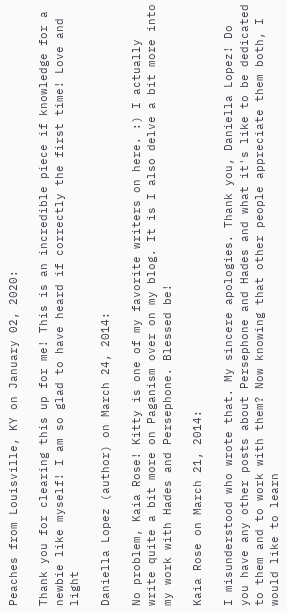Peaches from Louisville, KY on January 02, 2020:

Thank you for clearing this up for me! This is an incredible piece if knowledge for a newbie like myself! I am so glad to have heard if correctly the first time! Love and light

Daniella Lopez (author) on March 24, 2014:

No problem, Kaia Rose! Kitty is one of my favorite writers on here. :) I actually write quite a bit more on Paganism over on my blog. It is I also delve a bit more into my work with Hades and Persephone. Blessed be!

Kaia Rose on March 21, 2014:

I misunderstood who wrote that. My sincere apologies. Thank you, Daniella Lopez! Do you have any other posts about Persephone and Hades and what it's like to be dedicated to them and to work with them? Now knowing that other people appreciate them both, I would like to learn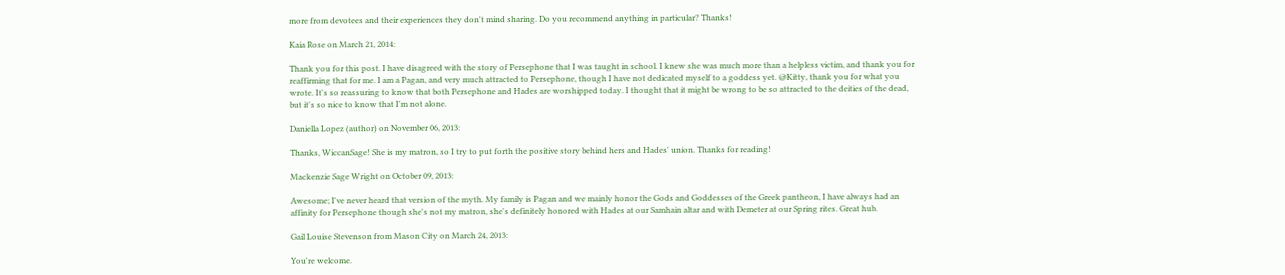more from devotees and their experiences they don't mind sharing. Do you recommend anything in particular? Thanks!

Kaia Rose on March 21, 2014:

Thank you for this post. I have disagreed with the story of Persephone that I was taught in school. I knew she was much more than a helpless victim, and thank you for reaffirming that for me. I am a Pagan, and very much attracted to Persephone, though I have not dedicated myself to a goddess yet. @Kitty, thank you for what you wrote. It's so reassuring to know that both Persephone and Hades are worshipped today. I thought that it might be wrong to be so attracted to the deities of the dead, but it's so nice to know that I'm not alone.

Daniella Lopez (author) on November 06, 2013:

Thanks, WiccanSage! She is my matron, so I try to put forth the positive story behind hers and Hades' union. Thanks for reading!

Mackenzie Sage Wright on October 09, 2013:

Awesome; I've never heard that version of the myth. My family is Pagan and we mainly honor the Gods and Goddesses of the Greek pantheon, I have always had an affinity for Persephone though she's not my matron, she's definitely honored with Hades at our Samhain altar and with Demeter at our Spring rites. Great hub.

Gail Louise Stevenson from Mason City on March 24, 2013:

You're welcome.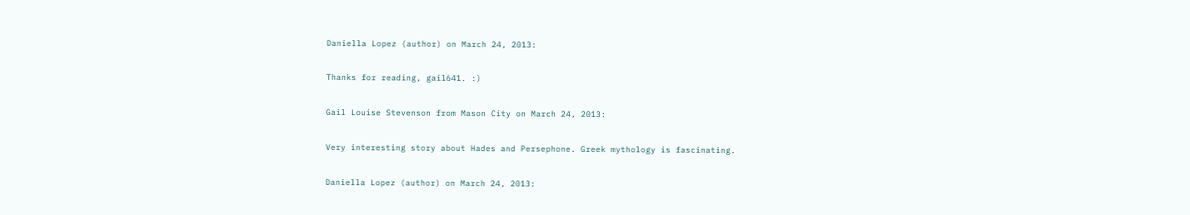Daniella Lopez (author) on March 24, 2013:

Thanks for reading, gail641. :)

Gail Louise Stevenson from Mason City on March 24, 2013:

Very interesting story about Hades and Persephone. Greek mythology is fascinating.

Daniella Lopez (author) on March 24, 2013: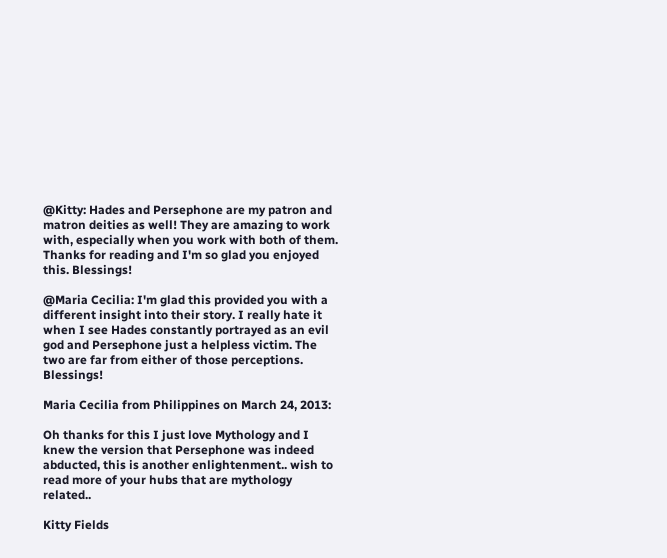@Kitty: Hades and Persephone are my patron and matron deities as well! They are amazing to work with, especially when you work with both of them. Thanks for reading and I'm so glad you enjoyed this. Blessings!

@Maria Cecilia: I'm glad this provided you with a different insight into their story. I really hate it when I see Hades constantly portrayed as an evil god and Persephone just a helpless victim. The two are far from either of those perceptions. Blessings!

Maria Cecilia from Philippines on March 24, 2013:

Oh thanks for this I just love Mythology and I knew the version that Persephone was indeed abducted, this is another enlightenment.. wish to read more of your hubs that are mythology related..

Kitty Fields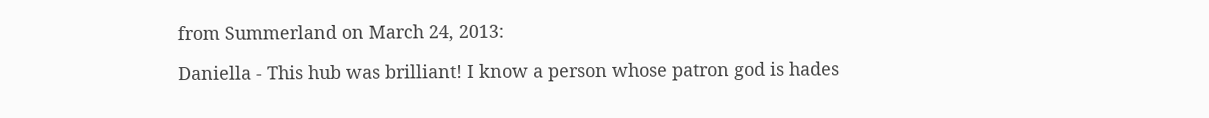from Summerland on March 24, 2013:

Daniella - This hub was brilliant! I know a person whose patron god is hades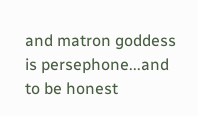and matron goddess is persephone...and to be honest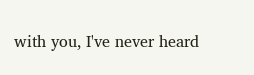with you, I've never heard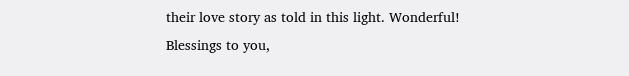their love story as told in this light. Wonderful! Blessings to you,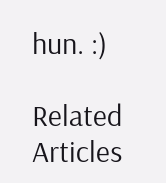hun. :)

Related Articles